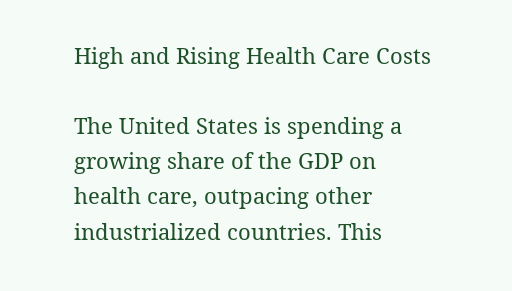High and Rising Health Care Costs

The United States is spending a growing share of the GDP on health care, outpacing other industrialized countries. This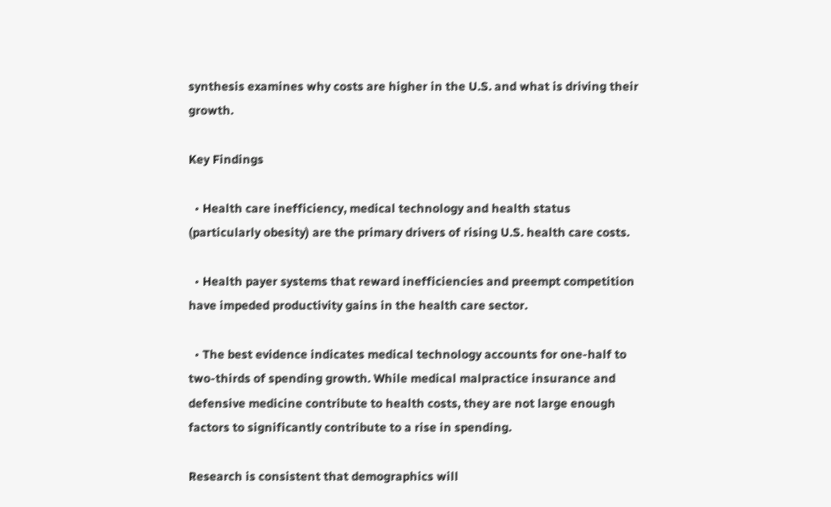synthesis examines why costs are higher in the U.S. and what is driving their growth.

Key Findings

  • Health care inefficiency, medical technology and health status (particularly obesity) are the primary drivers of rising U.S. health care costs.

  • Health payer systems that reward inefficiencies and preempt competition have impeded productivity gains in the health care sector.

  • The best evidence indicates medical technology accounts for one-half to two-thirds of spending growth. While medical malpractice insurance and defensive medicine contribute to health costs, they are not large enough factors to significantly contribute to a rise in spending.

Research is consistent that demographics will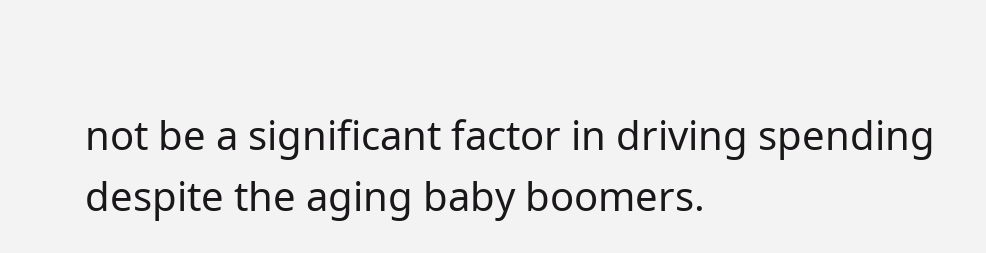not be a significant factor in driving spending despite the aging baby boomers.